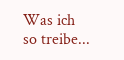Was ich so treibe...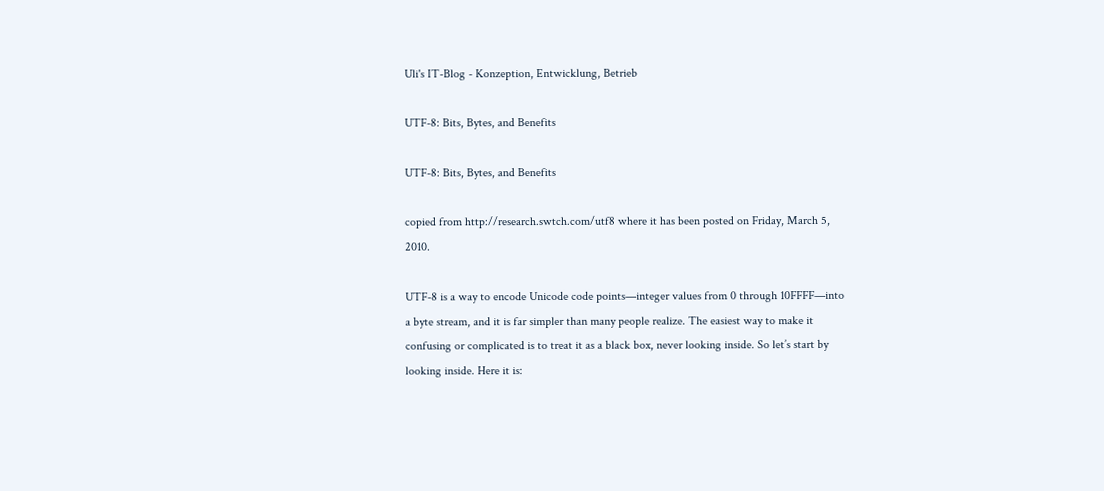Uli's IT-Blog - Konzeption, Entwicklung, Betrieb

UTF-8: Bits, Bytes, and Benefits

UTF-8: Bits, Bytes, and Benefits

copied from http://research.swtch.com/utf8 where it has been posted on Friday, March 5, 2010.

UTF-8 is a way to encode Unicode code points—integer values from 0 through 10FFFF—into a byte stream, and it is far simpler than many people realize. The easiest way to make it confusing or complicated is to treat it as a black box, never looking inside. So let’s start by looking inside. Here it is: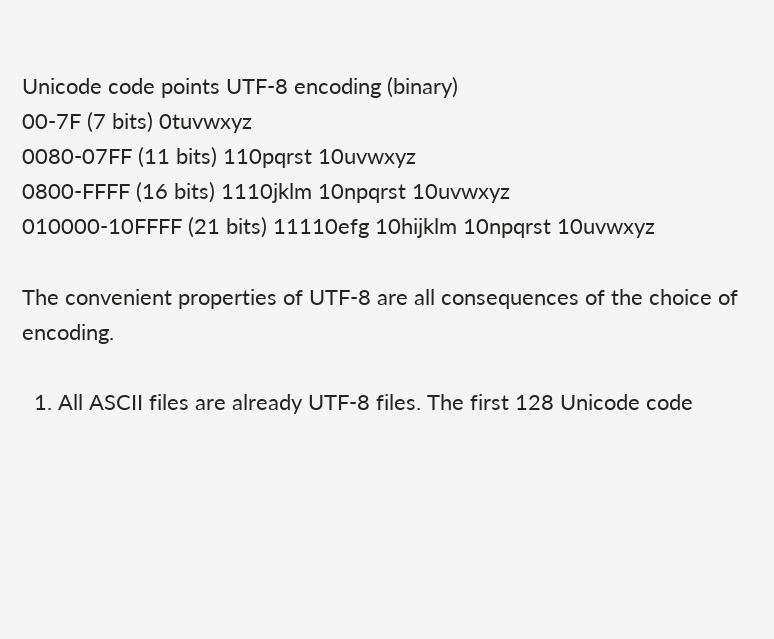Unicode code points UTF-8 encoding (binary)
00-7F (7 bits) 0tuvwxyz
0080-07FF (11 bits) 110pqrst 10uvwxyz
0800-FFFF (16 bits) 1110jklm 10npqrst 10uvwxyz
010000-10FFFF (21 bits) 11110efg 10hijklm 10npqrst 10uvwxyz

The convenient properties of UTF-8 are all consequences of the choice of encoding.

  1. All ASCII files are already UTF-8 files. The first 128 Unicode code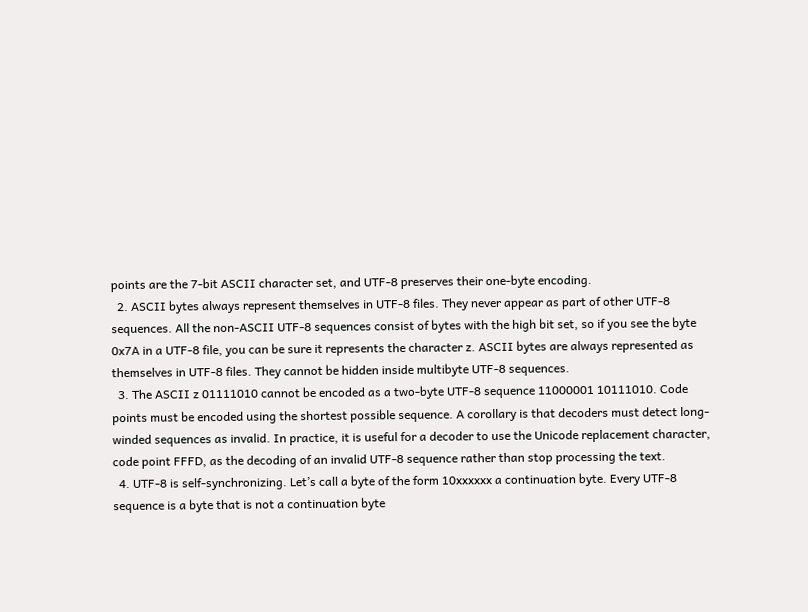points are the 7-bit ASCII character set, and UTF-8 preserves their one-byte encoding.
  2. ASCII bytes always represent themselves in UTF-8 files. They never appear as part of other UTF-8 sequences. All the non-ASCII UTF-8 sequences consist of bytes with the high bit set, so if you see the byte 0x7A in a UTF-8 file, you can be sure it represents the character z. ASCII bytes are always represented as themselves in UTF-8 files. They cannot be hidden inside multibyte UTF-8 sequences.
  3. The ASCII z 01111010 cannot be encoded as a two-byte UTF-8 sequence 11000001 10111010. Code points must be encoded using the shortest possible sequence. A corollary is that decoders must detect long-winded sequences as invalid. In practice, it is useful for a decoder to use the Unicode replacement character, code point FFFD, as the decoding of an invalid UTF-8 sequence rather than stop processing the text.
  4. UTF-8 is self-synchronizing. Let’s call a byte of the form 10xxxxxx a continuation byte. Every UTF-8 sequence is a byte that is not a continuation byte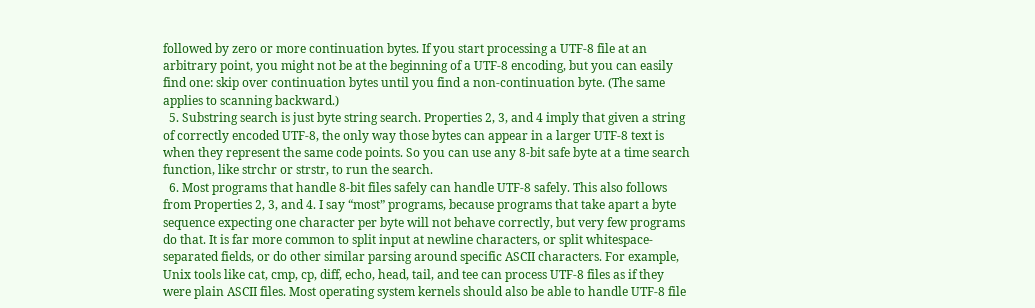followed by zero or more continuation bytes. If you start processing a UTF-8 file at an arbitrary point, you might not be at the beginning of a UTF-8 encoding, but you can easily find one: skip over continuation bytes until you find a non-continuation byte. (The same applies to scanning backward.)
  5. Substring search is just byte string search. Properties 2, 3, and 4 imply that given a string of correctly encoded UTF-8, the only way those bytes can appear in a larger UTF-8 text is when they represent the same code points. So you can use any 8-bit safe byte at a time search function, like strchr or strstr, to run the search.
  6. Most programs that handle 8-bit files safely can handle UTF-8 safely. This also follows from Properties 2, 3, and 4. I say “most” programs, because programs that take apart a byte sequence expecting one character per byte will not behave correctly, but very few programs do that. It is far more common to split input at newline characters, or split whitespace-separated fields, or do other similar parsing around specific ASCII characters. For example, Unix tools like cat, cmp, cp, diff, echo, head, tail, and tee can process UTF-8 files as if they were plain ASCII files. Most operating system kernels should also be able to handle UTF-8 file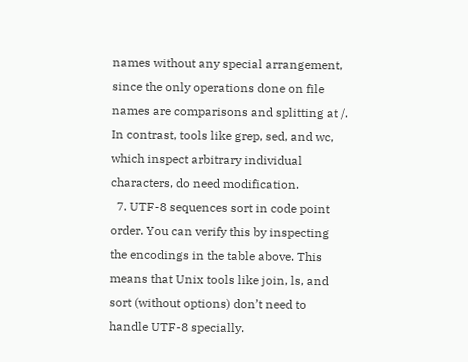names without any special arrangement, since the only operations done on file names are comparisons and splitting at /. In contrast, tools like grep, sed, and wc, which inspect arbitrary individual characters, do need modification.
  7. UTF-8 sequences sort in code point order. You can verify this by inspecting the encodings in the table above. This means that Unix tools like join, ls, and sort (without options) don’t need to handle UTF-8 specially.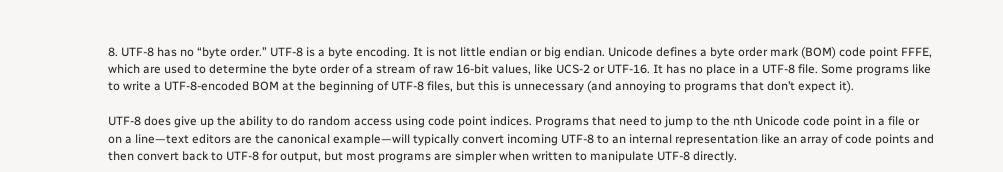8. UTF-8 has no “byte order.” UTF-8 is a byte encoding. It is not little endian or big endian. Unicode defines a byte order mark (BOM) code point FFFE, which are used to determine the byte order of a stream of raw 16-bit values, like UCS-2 or UTF-16. It has no place in a UTF-8 file. Some programs like to write a UTF-8-encoded BOM at the beginning of UTF-8 files, but this is unnecessary (and annoying to programs that don’t expect it).

UTF-8 does give up the ability to do random access using code point indices. Programs that need to jump to the nth Unicode code point in a file or on a line—text editors are the canonical example—will typically convert incoming UTF-8 to an internal representation like an array of code points and then convert back to UTF-8 for output, but most programs are simpler when written to manipulate UTF-8 directly.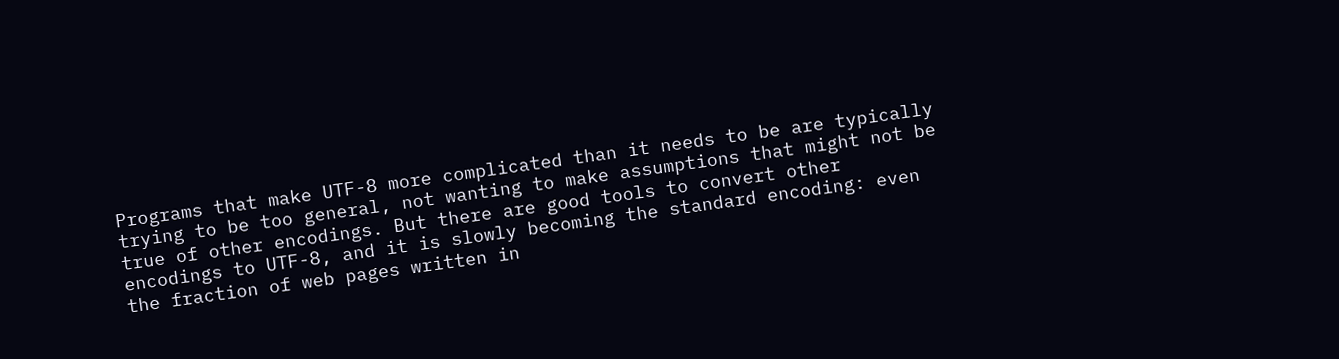Programs that make UTF-8 more complicated than it needs to be are typically trying to be too general, not wanting to make assumptions that might not be true of other encodings. But there are good tools to convert other encodings to UTF-8, and it is slowly becoming the standard encoding: even the fraction of web pages written in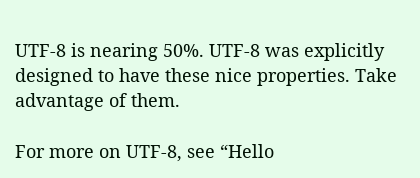UTF-8 is nearing 50%. UTF-8 was explicitly designed to have these nice properties. Take advantage of them.

For more on UTF-8, see “Hello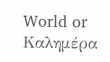World or Καλημέρα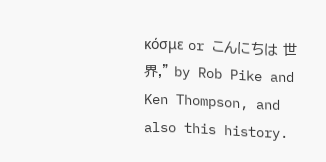κόσμε or こんにちは 世界,” by Rob Pike and Ken Thompson, and also this history.